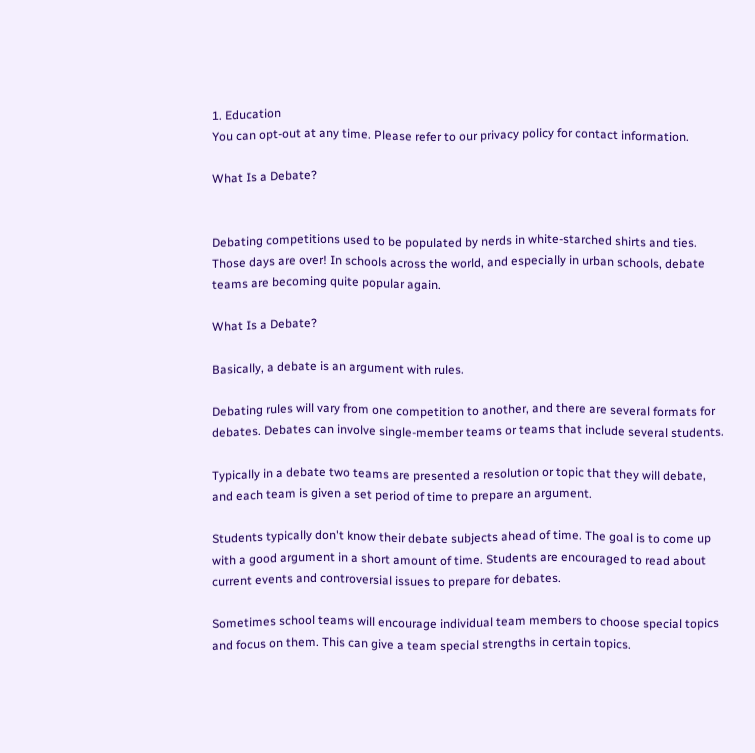1. Education
You can opt-out at any time. Please refer to our privacy policy for contact information.

What Is a Debate?


Debating competitions used to be populated by nerds in white-starched shirts and ties. Those days are over! In schools across the world, and especially in urban schools, debate teams are becoming quite popular again.

What Is a Debate?

Basically, a debate is an argument with rules.

Debating rules will vary from one competition to another, and there are several formats for debates. Debates can involve single-member teams or teams that include several students.

Typically in a debate two teams are presented a resolution or topic that they will debate, and each team is given a set period of time to prepare an argument.

Students typically don't know their debate subjects ahead of time. The goal is to come up with a good argument in a short amount of time. Students are encouraged to read about current events and controversial issues to prepare for debates.

Sometimes school teams will encourage individual team members to choose special topics and focus on them. This can give a team special strengths in certain topics.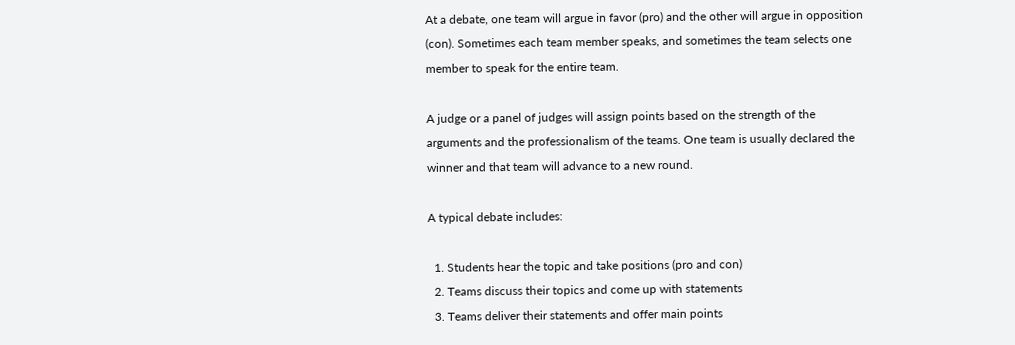At a debate, one team will argue in favor (pro) and the other will argue in opposition (con). Sometimes each team member speaks, and sometimes the team selects one member to speak for the entire team.

A judge or a panel of judges will assign points based on the strength of the arguments and the professionalism of the teams. One team is usually declared the winner and that team will advance to a new round.

A typical debate includes:

  1. Students hear the topic and take positions (pro and con)
  2. Teams discuss their topics and come up with statements
  3. Teams deliver their statements and offer main points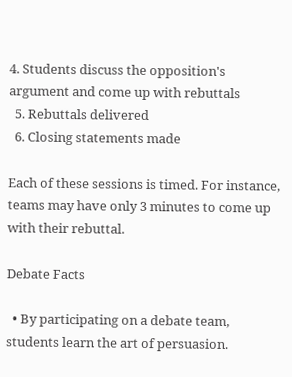4. Students discuss the opposition's argument and come up with rebuttals
  5. Rebuttals delivered
  6. Closing statements made

Each of these sessions is timed. For instance, teams may have only 3 minutes to come up with their rebuttal.

Debate Facts

  • By participating on a debate team, students learn the art of persuasion.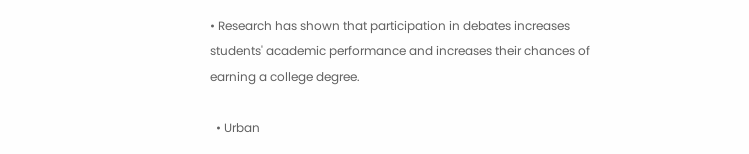• Research has shown that participation in debates increases students' academic performance and increases their chances of earning a college degree.

  • Urban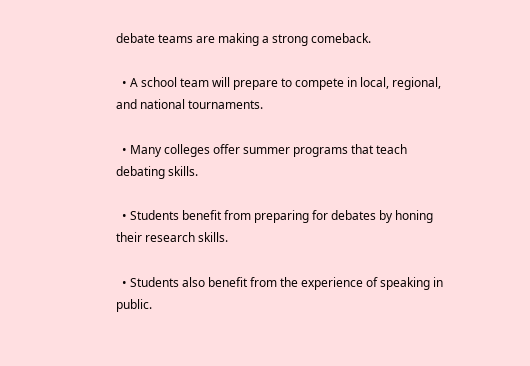debate teams are making a strong comeback.

  • A school team will prepare to compete in local, regional, and national tournaments.

  • Many colleges offer summer programs that teach debating skills.

  • Students benefit from preparing for debates by honing their research skills.

  • Students also benefit from the experience of speaking in public.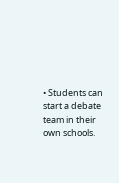• Students can start a debate team in their own schools.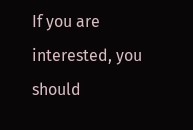If you are interested, you should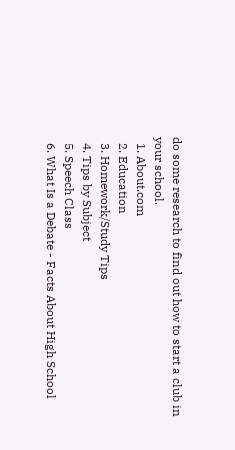do some research to find out how to start a club in your school.
  1. About.com
  2. Education
  3. Homework/Study Tips
  4. Tips by Subject
  5. Speech Class
  6. What Is a Debate - Facts About High School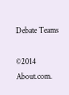Debate Teams

©2014 About.com.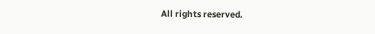All rights reserved.